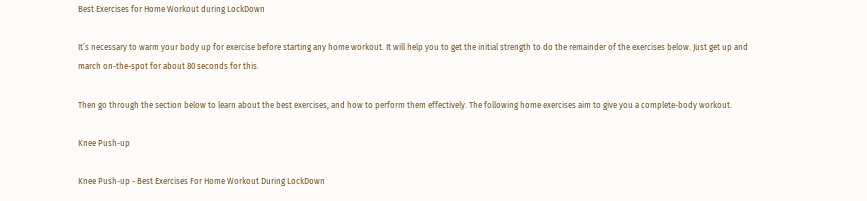Best Exercises for Home Workout during LockDown

It’s necessary to warm your body up for exercise before starting any home workout. It will help you to get the initial strength to do the remainder of the exercises below. Just get up and march on-the-spot for about 80 seconds for this.

Then go through the section below to learn about the best exercises, and how to perform them effectively. The following home exercises aim to give you a complete-body workout.

Knee Push-up

Knee Push-up - Best Exercises For Home Workout During LockDown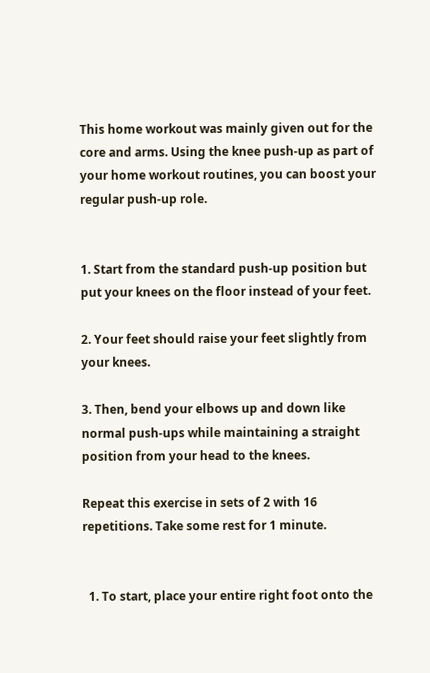This home workout was mainly given out for the core and arms. Using the knee push-up as part of your home workout routines, you can boost your regular push-up role.


1. Start from the standard push-up position but put your knees on the floor instead of your feet.

2. Your feet should raise your feet slightly from your knees.

3. Then, bend your elbows up and down like normal push-ups while maintaining a straight position from your head to the knees.

Repeat this exercise in sets of 2 with 16 repetitions. Take some rest for 1 minute.


  1. To start, place your entire right foot onto the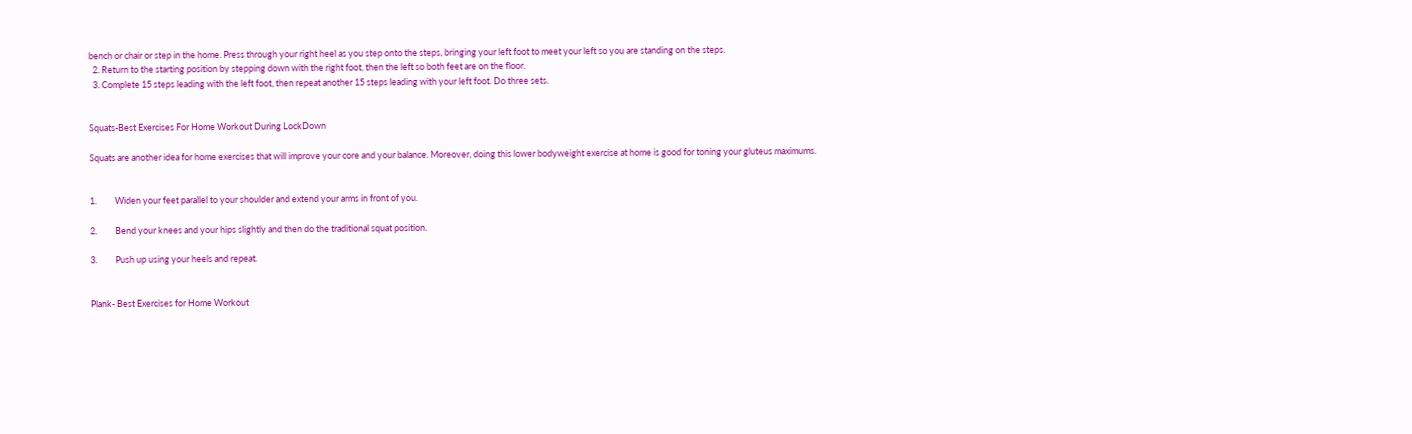bench or chair or step in the home. Press through your right heel as you step onto the steps, bringing your left foot to meet your left so you are standing on the steps.
  2. Return to the starting position by stepping down with the right foot, then the left so both feet are on the floor.
  3. Complete 15 steps leading with the left foot, then repeat another 15 steps leading with your left foot. Do three sets.


Squats-Best Exercises For Home Workout During LockDown

Squats are another idea for home exercises that will improve your core and your balance. Moreover, doing this lower bodyweight exercise at home is good for toning your gluteus maximums.


1.         Widen your feet parallel to your shoulder and extend your arms in front of you.

2.         Bend your knees and your hips slightly and then do the traditional squat position.

3.         Push up using your heels and repeat.


Plank- Best Exercises for Home Workout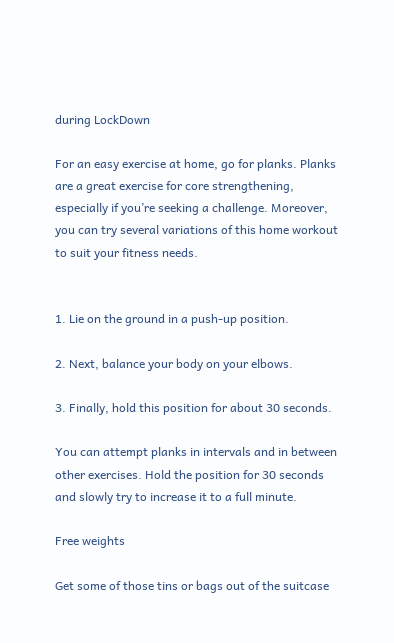during LockDown

For an easy exercise at home, go for planks. Planks are a great exercise for core strengthening, especially if you’re seeking a challenge. Moreover, you can try several variations of this home workout to suit your fitness needs.


1. Lie on the ground in a push-up position.

2. Next, balance your body on your elbows.

3. Finally, hold this position for about 30 seconds.

You can attempt planks in intervals and in between other exercises. Hold the position for 30 seconds and slowly try to increase it to a full minute.

Free weights

Get some of those tins or bags out of the suitcase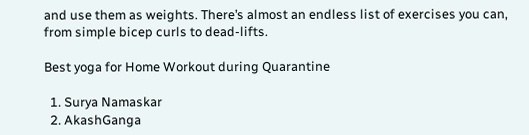and use them as weights. There’s almost an endless list of exercises you can, from simple bicep curls to dead-lifts.

Best yoga for Home Workout during Quarantine

  1. Surya Namaskar
  2. AkashGanga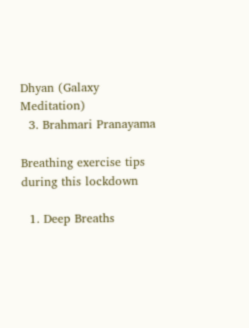Dhyan (Galaxy Meditation)
  3. Brahmari Pranayama

Breathing exercise tips during this lockdown

  1. Deep Breaths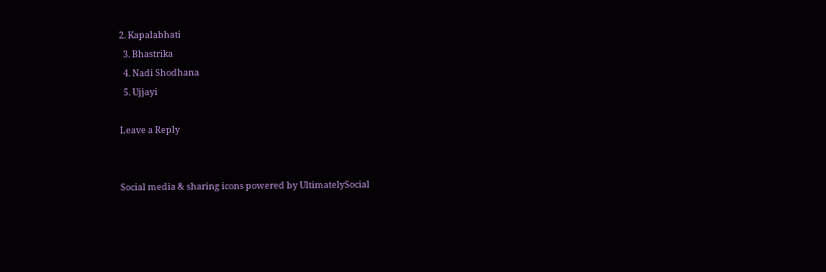2. Kapalabhati
  3. Bhastrika
  4. Nadi Shodhana
  5. Ujjayi

Leave a Reply


Social media & sharing icons powered by UltimatelySocial